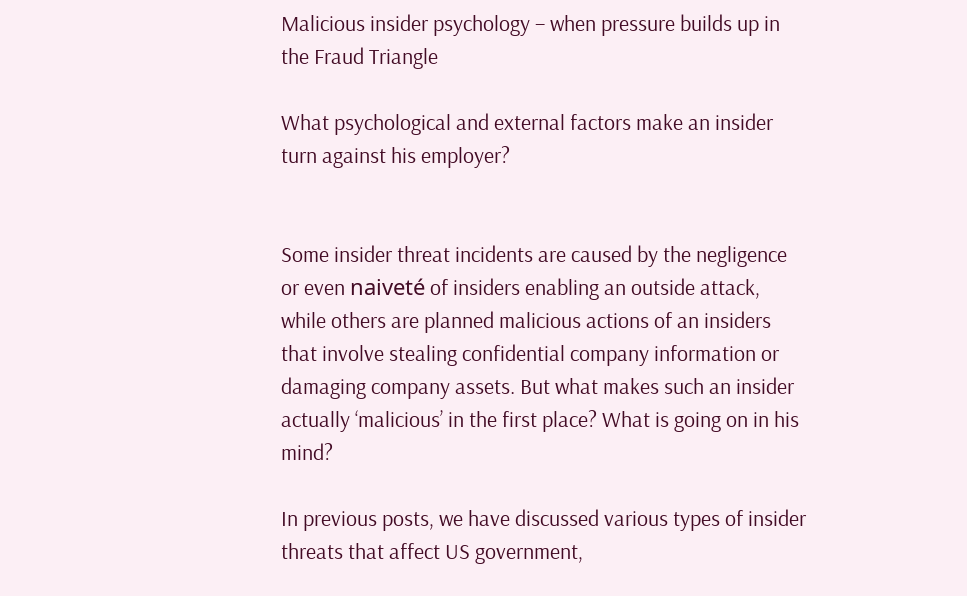Malicious insider psychology – when pressure builds up in the Fraud Triangle

What psychological and external factors make an insider turn against his employer?


Some insider threat incidents are caused by the negligence or even naiveté of insiders enabling an outside attack, while others are planned malicious actions of an insiders that involve stealing confidential company information or damaging company assets. But what makes such an insider actually ‘malicious’ in the first place? What is going on in his mind?

In previous posts, we have discussed various types of insider threats that affect US government,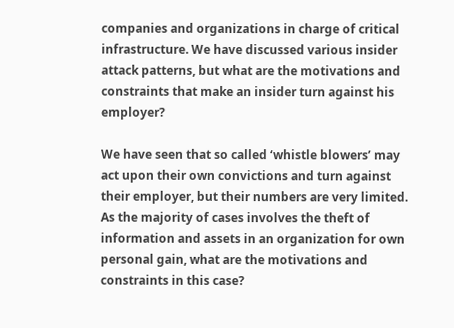companies and organizations in charge of critical infrastructure. We have discussed various insider attack patterns, but what are the motivations and constraints that make an insider turn against his employer?

We have seen that so called ‘whistle blowers’ may act upon their own convictions and turn against their employer, but their numbers are very limited. As the majority of cases involves the theft of information and assets in an organization for own personal gain, what are the motivations and constraints in this case?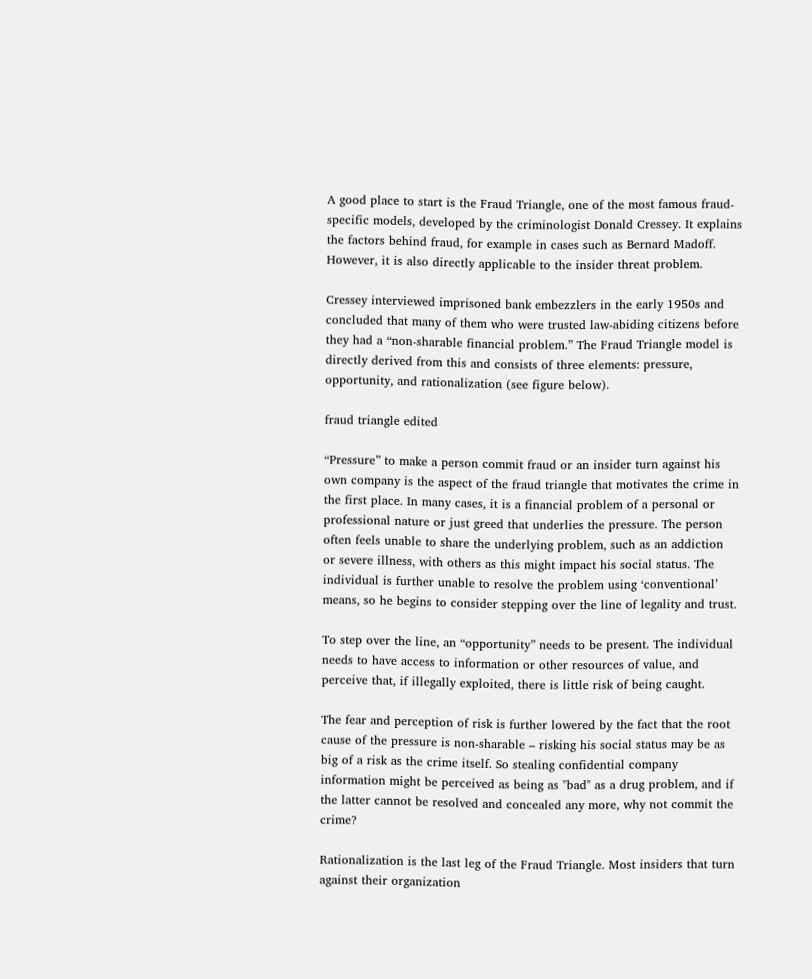A good place to start is the Fraud Triangle, one of the most famous fraud-specific models, developed by the criminologist Donald Cressey. It explains the factors behind fraud, for example in cases such as Bernard Madoff. However, it is also directly applicable to the insider threat problem.

Cressey interviewed imprisoned bank embezzlers in the early 1950s and concluded that many of them who were trusted law-abiding citizens before they had a “non-sharable financial problem.” The Fraud Triangle model is directly derived from this and consists of three elements: pressure, opportunity, and rationalization (see figure below).

fraud triangle edited

“Pressure” to make a person commit fraud or an insider turn against his own company is the aspect of the fraud triangle that motivates the crime in the first place. In many cases, it is a financial problem of a personal or professional nature or just greed that underlies the pressure. The person often feels unable to share the underlying problem, such as an addiction or severe illness, with others as this might impact his social status. The individual is further unable to resolve the problem using ‘conventional’ means, so he begins to consider stepping over the line of legality and trust.

To step over the line, an “opportunity” needs to be present. The individual needs to have access to information or other resources of value, and perceive that, if illegally exploited, there is little risk of being caught.

The fear and perception of risk is further lowered by the fact that the root cause of the pressure is non-sharable – risking his social status may be as big of a risk as the crime itself. So stealing confidential company information might be perceived as being as "bad" as a drug problem, and if the latter cannot be resolved and concealed any more, why not commit the crime?

Rationalization is the last leg of the Fraud Triangle. Most insiders that turn against their organization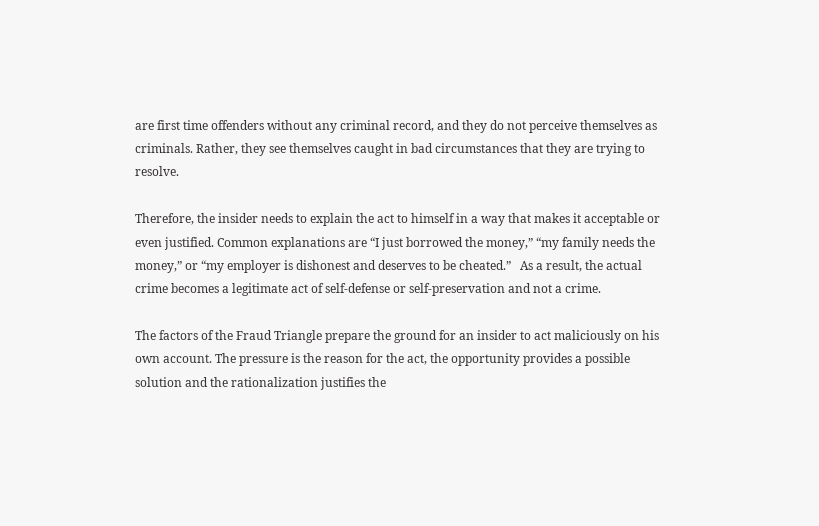are first time offenders without any criminal record, and they do not perceive themselves as criminals. Rather, they see themselves caught in bad circumstances that they are trying to resolve.

Therefore, the insider needs to explain the act to himself in a way that makes it acceptable or even justified. Common explanations are “I just borrowed the money,” “my family needs the money,” or “my employer is dishonest and deserves to be cheated.”   As a result, the actual crime becomes a legitimate act of self-defense or self-preservation and not a crime.

The factors of the Fraud Triangle prepare the ground for an insider to act maliciously on his own account. The pressure is the reason for the act, the opportunity provides a possible solution and the rationalization justifies the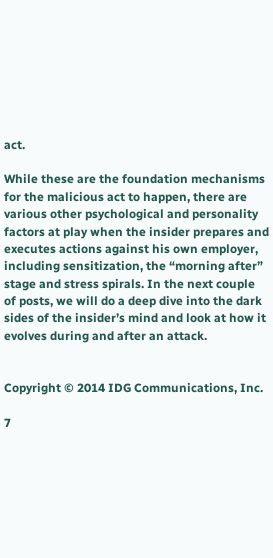act.

While these are the foundation mechanisms for the malicious act to happen, there are various other psychological and personality factors at play when the insider prepares and executes actions against his own employer, including sensitization, the “morning after” stage and stress spirals. In the next couple of posts, we will do a deep dive into the dark sides of the insider’s mind and look at how it evolves during and after an attack.


Copyright © 2014 IDG Communications, Inc.

7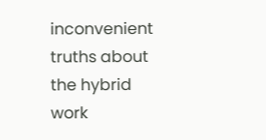inconvenient truths about the hybrid work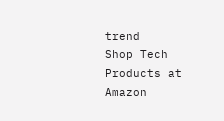trend
Shop Tech Products at Amazon